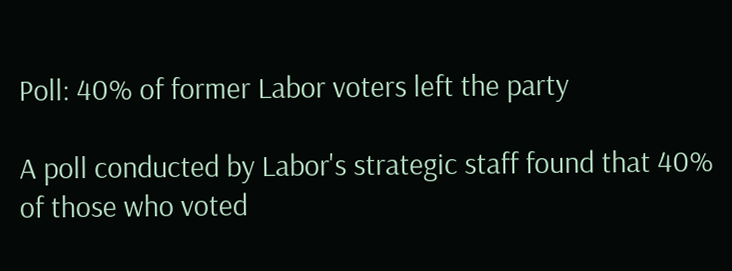Poll: 40% of former Labor voters left the party

A poll conducted by Labor's strategic staff found that 40% of those who voted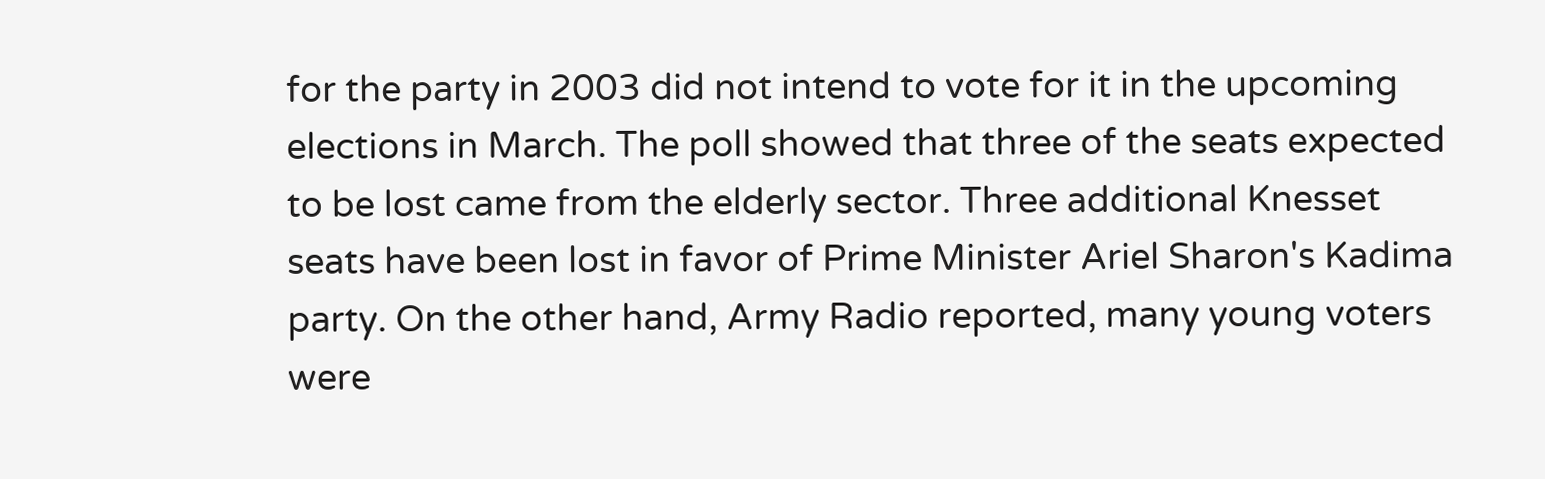for the party in 2003 did not intend to vote for it in the upcoming elections in March. The poll showed that three of the seats expected to be lost came from the elderly sector. Three additional Knesset seats have been lost in favor of Prime Minister Ariel Sharon's Kadima party. On the other hand, Army Radio reported, many young voters were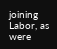joining Labor, as were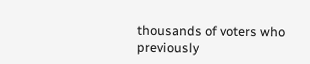thousands of voters who previously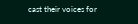cast their voices for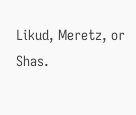Likud, Meretz, or Shas.